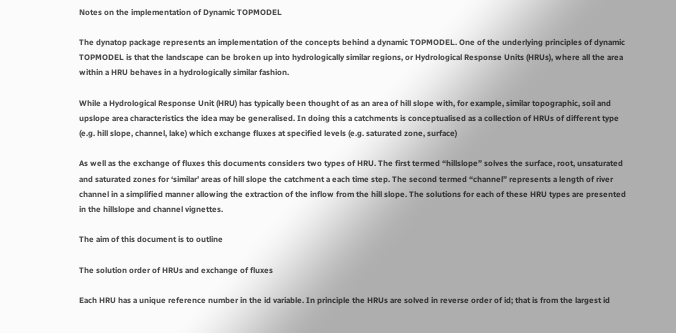Notes on the implementation of Dynamic TOPMODEL

The dynatop package represents an implementation of the concepts behind a dynamic TOPMODEL. One of the underlying principles of dynamic TOPMODEL is that the landscape can be broken up into hydrologically similar regions, or Hydrological Response Units (HRUs), where all the area within a HRU behaves in a hydrologically similar fashion.

While a Hydrological Response Unit (HRU) has typically been thought of as an area of hill slope with, for example, similar topographic, soil and upslope area characteristics the idea may be generalised. In doing this a catchments is conceptualised as a collection of HRUs of different type (e.g. hill slope, channel, lake) which exchange fluxes at specified levels (e.g. saturated zone, surface)

As well as the exchange of fluxes this documents considers two types of HRU. The first termed “hillslope” solves the surface, root, unsaturated and saturated zones for ‘similar’ areas of hill slope the catchment a each time step. The second termed “channel” represents a length of river channel in a simplified manner allowing the extraction of the inflow from the hill slope. The solutions for each of these HRU types are presented in the hillslope and channel vignettes.

The aim of this document is to outline

The solution order of HRUs and exchange of fluxes

Each HRU has a unique reference number in the id variable. In principle the HRUs are solved in reverse order of id; that is from the largest id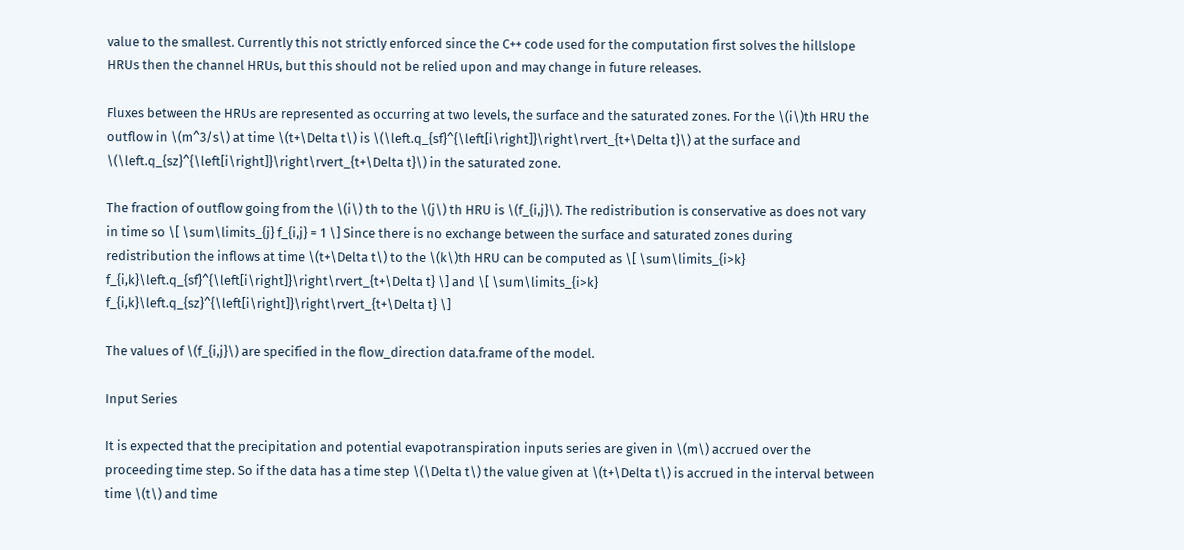value to the smallest. Currently this not strictly enforced since the C++ code used for the computation first solves the hillslope HRUs then the channel HRUs, but this should not be relied upon and may change in future releases.

Fluxes between the HRUs are represented as occurring at two levels, the surface and the saturated zones. For the \(i\)th HRU the outflow in \(m^3/s\) at time \(t+\Delta t\) is \(\left.q_{sf}^{\left[i\right]}\right\rvert_{t+\Delta t}\) at the surface and \(\left.q_{sz}^{\left[i\right]}\right\rvert_{t+\Delta t}\) in the saturated zone.

The fraction of outflow going from the \(i\) th to the \(j\) th HRU is \(f_{i,j}\). The redistribution is conservative as does not vary in time so \[ \sum\limits_{j} f_{i,j} = 1 \] Since there is no exchange between the surface and saturated zones during redistribution the inflows at time \(t+\Delta t\) to the \(k\)th HRU can be computed as \[ \sum\limits_{i>k} f_{i,k}\left.q_{sf}^{\left[i\right]}\right\rvert_{t+\Delta t} \] and \[ \sum\limits_{i>k} f_{i,k}\left.q_{sz}^{\left[i\right]}\right\rvert_{t+\Delta t} \]

The values of \(f_{i,j}\) are specified in the flow_direction data.frame of the model.

Input Series

It is expected that the precipitation and potential evapotranspiration inputs series are given in \(m\) accrued over the proceeding time step. So if the data has a time step \(\Delta t\) the value given at \(t+\Delta t\) is accrued in the interval between time \(t\) and time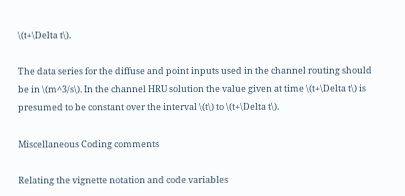\(t+\Delta t\).

The data series for the diffuse and point inputs used in the channel routing should be in \(m^3/s\). In the channel HRU solution the value given at time \(t+\Delta t\) is presumed to be constant over the interval \(t\) to \(t+\Delta t\).

Miscellaneous Coding comments

Relating the vignette notation and code variables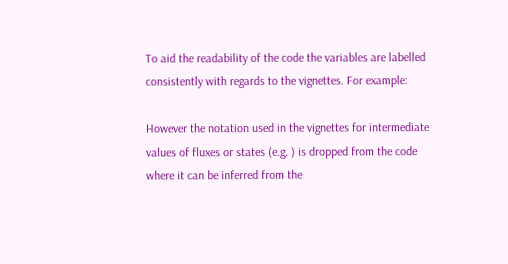To aid the readability of the code the variables are labelled consistently with regards to the vignettes. For example:

However the notation used in the vignettes for intermediate values of fluxes or states (e.g. ) is dropped from the code where it can be inferred from the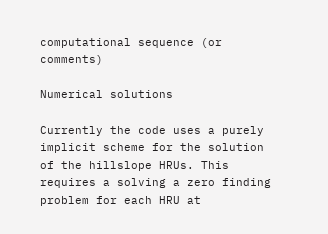computational sequence (or comments)

Numerical solutions

Currently the code uses a purely implicit scheme for the solution of the hillslope HRUs. This requires a solving a zero finding problem for each HRU at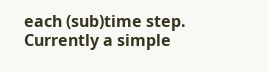each (sub)time step. Currently a simple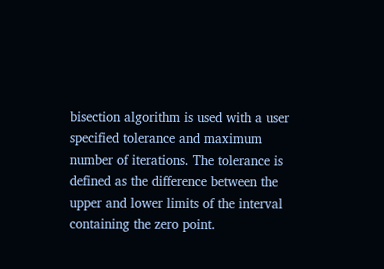bisection algorithm is used with a user specified tolerance and maximum number of iterations. The tolerance is defined as the difference between the upper and lower limits of the interval containing the zero point.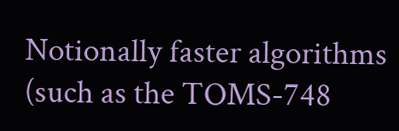Notionally faster algorithms (such as the TOMS-748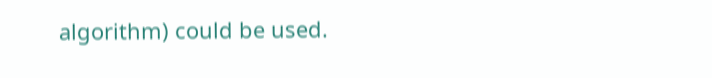algorithm) could be used.